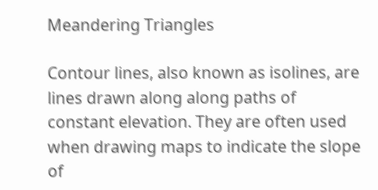Meandering Triangles

Contour lines, also known as isolines, are lines drawn along along paths of constant elevation. They are often used when drawing maps to indicate the slope of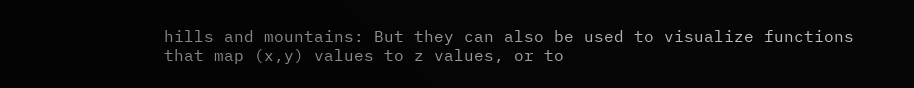hills and mountains: But they can also be used to visualize functions that map (x,y) values to z values, or to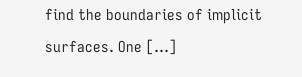find the boundaries of implicit surfaces. One […]